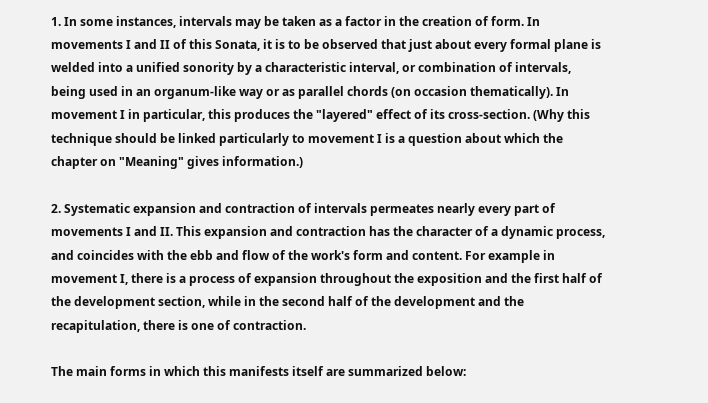1. In some instances, intervals may be taken as a factor in the creation of form. In movements I and II of this Sonata, it is to be observed that just about every formal plane is welded into a unified sonority by a characteristic interval, or combination of intervals, being used in an organum-like way or as parallel chords (on occasion thematically). In movement I in particular, this produces the "layered" effect of its cross-section. (Why this technique should be linked particularly to movement I is a question about which the chapter on "Meaning" gives information.)

2. Systematic expansion and contraction of intervals permeates nearly every part of movements I and II. This expansion and contraction has the character of a dynamic process, and coincides with the ebb and flow of the work's form and content. For example in movement I, there is a process of expansion throughout the exposition and the first half of the development section, while in the second half of the development and the recapitulation, there is one of contraction.

The main forms in which this manifests itself are summarized below: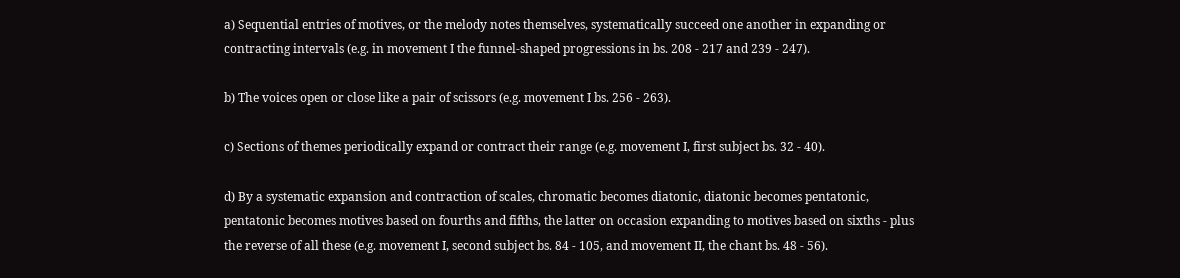a) Sequential entries of motives, or the melody notes themselves, systematically succeed one another in expanding or contracting intervals (e.g. in movement I the funnel-shaped progressions in bs. 208 - 217 and 239 - 247).

b) The voices open or close like a pair of scissors (e.g. movement I bs. 256 - 263).

c) Sections of themes periodically expand or contract their range (e.g. movement I, first subject bs. 32 - 40).

d) By a systematic expansion and contraction of scales, chromatic becomes diatonic, diatonic becomes pentatonic, pentatonic becomes motives based on fourths and fifths, the latter on occasion expanding to motives based on sixths - plus the reverse of all these (e.g. movement I, second subject bs. 84 - 105, and movement II, the chant bs. 48 - 56).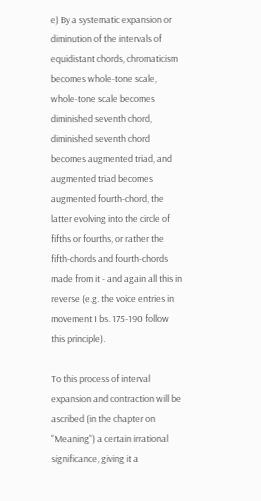e) By a systematic expansion or diminution of the intervals of equidistant chords, chromaticism becomes whole-tone scale, whole-tone scale becomes diminished seventh chord, diminished seventh chord becomes augmented triad, and augmented triad becomes augmented fourth-chord, the latter evolving into the circle of fifths or fourths, or rather the fifth-chords and fourth-chords made from it - and again all this in reverse (e.g. the voice entries in movement I bs. 175-190 follow this principle).

To this process of interval expansion and contraction will be ascribed (in the chapter on "Meaning") a certain irrational significance, giving it a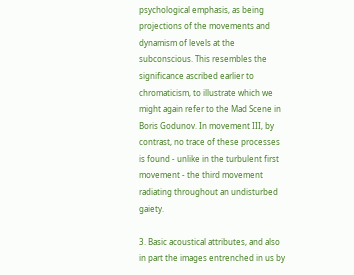psychological emphasis, as being projections of the movements and dynamism of levels at the subconscious. This resembles the significance ascribed earlier to chromaticism, to illustrate which we might again refer to the Mad Scene in Boris Godunov. In movement III, by contrast, no trace of these processes is found - unlike in the turbulent first movement - the third movement radiating throughout an undisturbed gaiety.

3. Basic acoustical attributes, and also in part the images entrenched in us by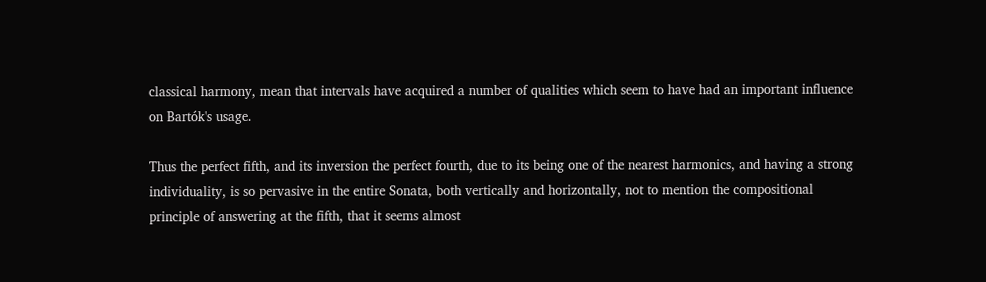classical harmony, mean that intervals have acquired a number of qualities which seem to have had an important influence on Bartók's usage.

Thus the perfect fifth, and its inversion the perfect fourth, due to its being one of the nearest harmonics, and having a strong individuality, is so pervasive in the entire Sonata, both vertically and horizontally, not to mention the compositional principle of answering at the fifth, that it seems almost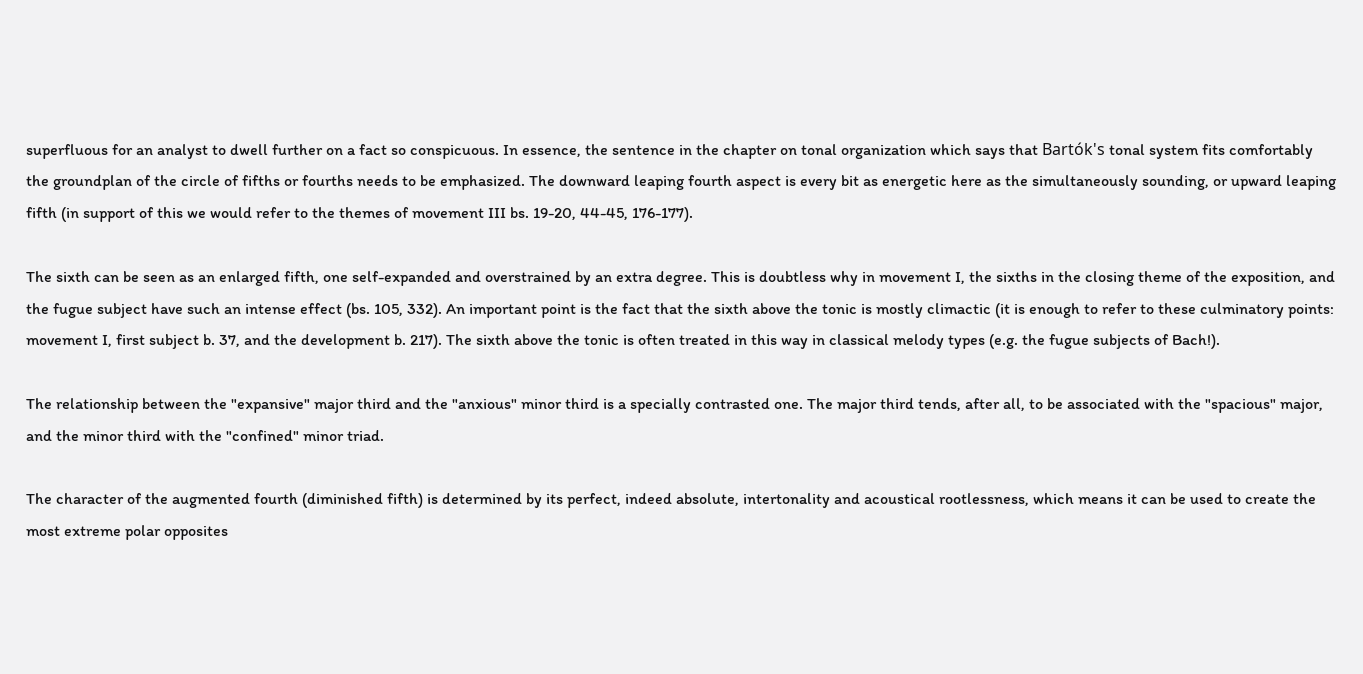superfluous for an analyst to dwell further on a fact so conspicuous. In essence, the sentence in the chapter on tonal organization which says that Bartók's tonal system fits comfortably the groundplan of the circle of fifths or fourths needs to be emphasized. The downward leaping fourth aspect is every bit as energetic here as the simultaneously sounding, or upward leaping fifth (in support of this we would refer to the themes of movement III bs. 19-20, 44-45, 176-177).

The sixth can be seen as an enlarged fifth, one self-expanded and overstrained by an extra degree. This is doubtless why in movement I, the sixths in the closing theme of the exposition, and the fugue subject have such an intense effect (bs. 105, 332). An important point is the fact that the sixth above the tonic is mostly climactic (it is enough to refer to these culminatory points: movement I, first subject b. 37, and the development b. 217). The sixth above the tonic is often treated in this way in classical melody types (e.g. the fugue subjects of Bach!).

The relationship between the "expansive" major third and the "anxious" minor third is a specially contrasted one. The major third tends, after all, to be associated with the "spacious" major, and the minor third with the "confined" minor triad.

The character of the augmented fourth (diminished fifth) is determined by its perfect, indeed absolute, intertonality and acoustical rootlessness, which means it can be used to create the most extreme polar opposites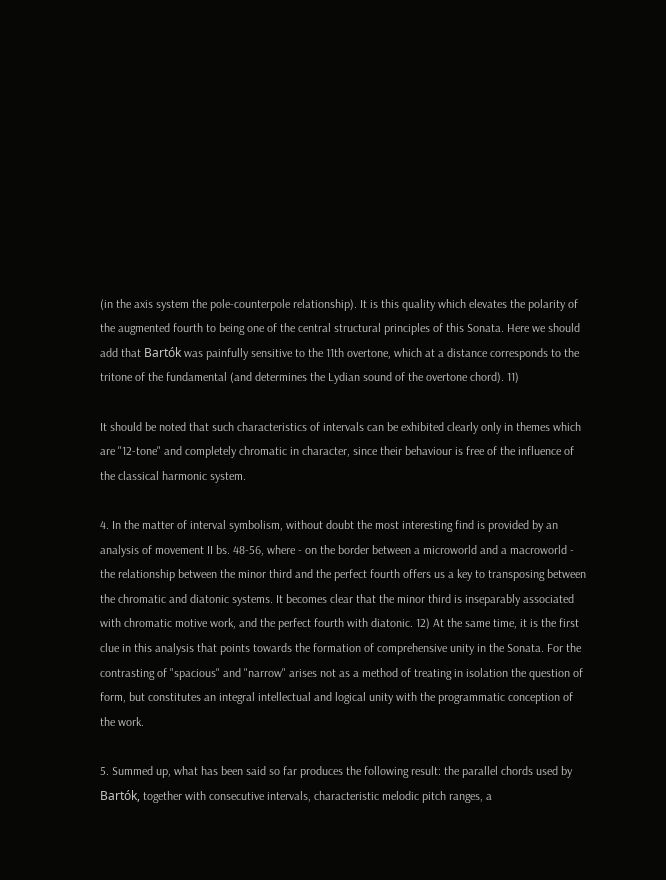(in the axis system the pole-counterpole relationship). It is this quality which elevates the polarity of the augmented fourth to being one of the central structural principles of this Sonata. Here we should add that Bartók was painfully sensitive to the 11th overtone, which at a distance corresponds to the tritone of the fundamental (and determines the Lydian sound of the overtone chord). 11)

It should be noted that such characteristics of intervals can be exhibited clearly only in themes which are "12-tone" and completely chromatic in character, since their behaviour is free of the influence of the classical harmonic system.

4. In the matter of interval symbolism, without doubt the most interesting find is provided by an analysis of movement II bs. 48-56, where - on the border between a microworld and a macroworld - the relationship between the minor third and the perfect fourth offers us a key to transposing between the chromatic and diatonic systems. It becomes clear that the minor third is inseparably associated with chromatic motive work, and the perfect fourth with diatonic. 12) At the same time, it is the first clue in this analysis that points towards the formation of comprehensive unity in the Sonata. For the contrasting of "spacious" and "narrow" arises not as a method of treating in isolation the question of form, but constitutes an integral intellectual and logical unity with the programmatic conception of the work.

5. Summed up, what has been said so far produces the following result: the parallel chords used by Bartók, together with consecutive intervals, characteristic melodic pitch ranges, a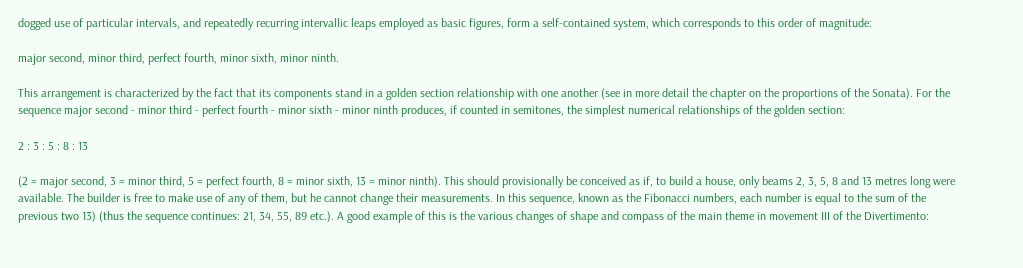dogged use of particular intervals, and repeatedly recurring intervallic leaps employed as basic figures, form a self-contained system, which corresponds to this order of magnitude:

major second, minor third, perfect fourth, minor sixth, minor ninth.

This arrangement is characterized by the fact that its components stand in a golden section relationship with one another (see in more detail the chapter on the proportions of the Sonata). For the sequence major second - minor third - perfect fourth - minor sixth - minor ninth produces, if counted in semitones, the simplest numerical relationships of the golden section:

2 : 3 : 5 : 8 : 13

(2 = major second, 3 = minor third, 5 = perfect fourth, 8 = minor sixth, 13 = minor ninth). This should provisionally be conceived as if, to build a house, only beams 2, 3, 5, 8 and 13 metres long were available. The builder is free to make use of any of them, but he cannot change their measurements. In this sequence, known as the Fibonacci numbers, each number is equal to the sum of the previous two 13) (thus the sequence continues: 21, 34, 55, 89 etc.). A good example of this is the various changes of shape and compass of the main theme in movement III of the Divertimento: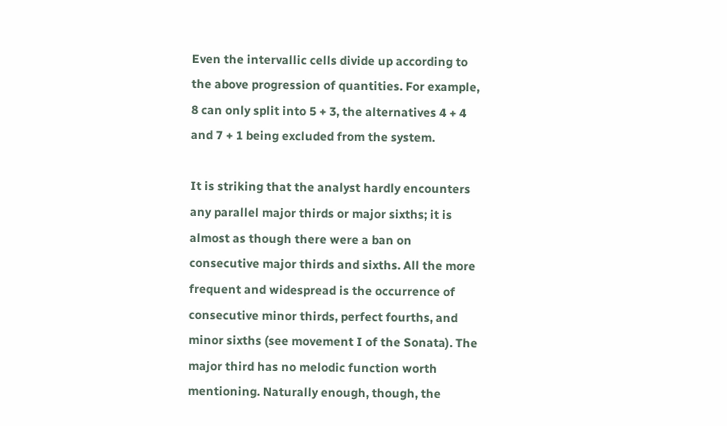Even the intervallic cells divide up according to the above progression of quantities. For example, 8 can only split into 5 + 3, the alternatives 4 + 4 and 7 + 1 being excluded from the system.

It is striking that the analyst hardly encounters any parallel major thirds or major sixths; it is almost as though there were a ban on consecutive major thirds and sixths. All the more frequent and widespread is the occurrence of consecutive minor thirds, perfect fourths, and minor sixths (see movement I of the Sonata). The major third has no melodic function worth mentioning. Naturally enough, though, the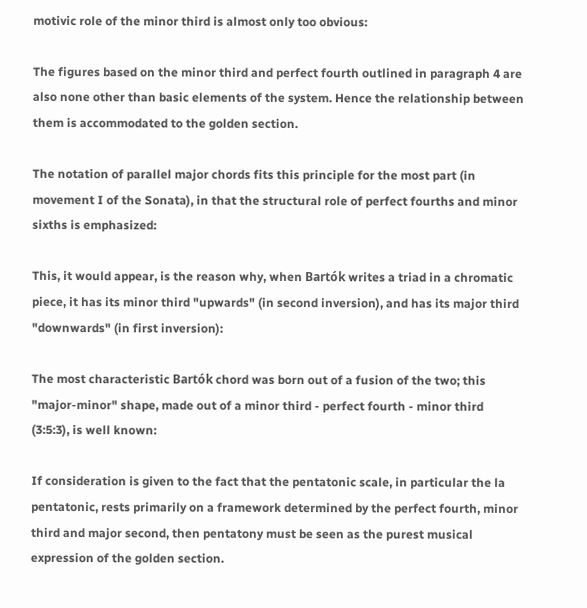motivic role of the minor third is almost only too obvious:

The figures based on the minor third and perfect fourth outlined in paragraph 4 are also none other than basic elements of the system. Hence the relationship between them is accommodated to the golden section.

The notation of parallel major chords fits this principle for the most part (in movement I of the Sonata), in that the structural role of perfect fourths and minor sixths is emphasized:

This, it would appear, is the reason why, when Bartók writes a triad in a chromatic piece, it has its minor third "upwards" (in second inversion), and has its major third "downwards" (in first inversion):

The most characteristic Bartók chord was born out of a fusion of the two; this "major-minor" shape, made out of a minor third - perfect fourth - minor third (3:5:3), is well known:

If consideration is given to the fact that the pentatonic scale, in particular the la pentatonic, rests primarily on a framework determined by the perfect fourth, minor third and major second, then pentatony must be seen as the purest musical expression of the golden section.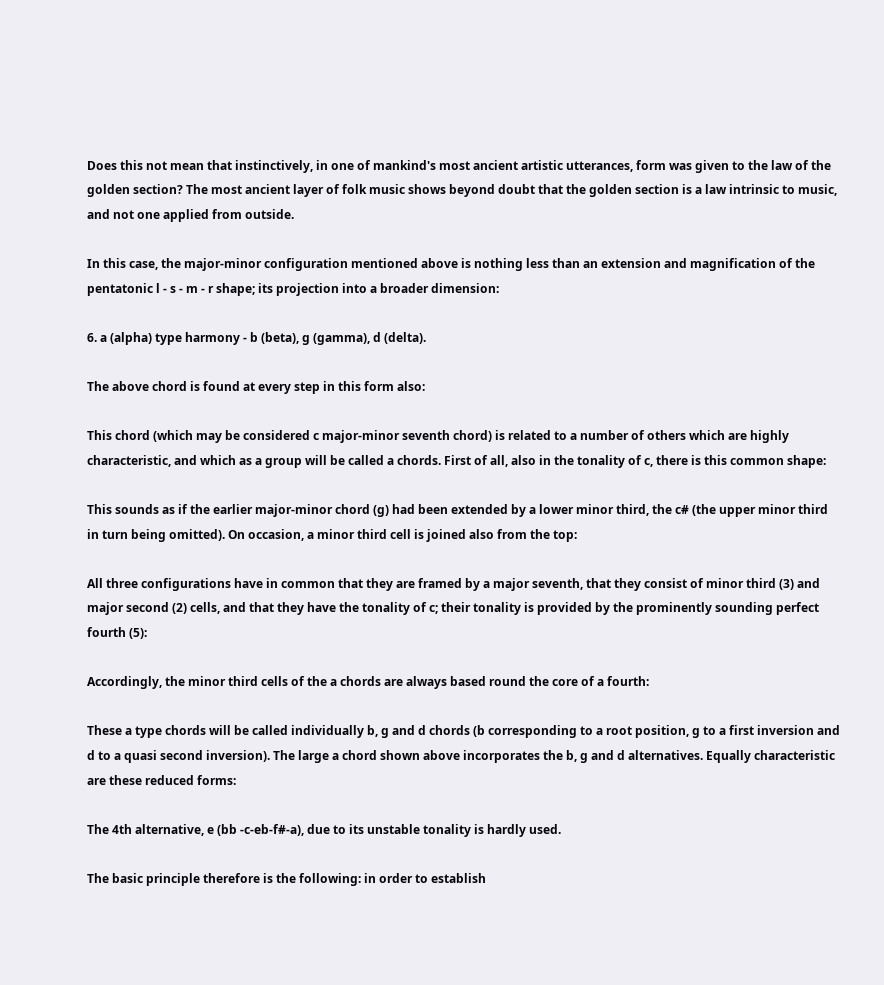Does this not mean that instinctively, in one of mankind's most ancient artistic utterances, form was given to the law of the golden section? The most ancient layer of folk music shows beyond doubt that the golden section is a law intrinsic to music, and not one applied from outside.

In this case, the major-minor configuration mentioned above is nothing less than an extension and magnification of the pentatonic l - s - m - r shape; its projection into a broader dimension:

6. a (alpha) type harmony - b (beta), g (gamma), d (delta).

The above chord is found at every step in this form also:

This chord (which may be considered c major-minor seventh chord) is related to a number of others which are highly characteristic, and which as a group will be called a chords. First of all, also in the tonality of c, there is this common shape:

This sounds as if the earlier major-minor chord (g) had been extended by a lower minor third, the c# (the upper minor third in turn being omitted). On occasion, a minor third cell is joined also from the top:

All three configurations have in common that they are framed by a major seventh, that they consist of minor third (3) and major second (2) cells, and that they have the tonality of c; their tonality is provided by the prominently sounding perfect fourth (5):

Accordingly, the minor third cells of the a chords are always based round the core of a fourth:

These a type chords will be called individually b, g and d chords (b corresponding to a root position, g to a first inversion and d to a quasi second inversion). The large a chord shown above incorporates the b, g and d alternatives. Equally characteristic are these reduced forms:

The 4th alternative, e (bb -c-eb-f#-a), due to its unstable tonality is hardly used.

The basic principle therefore is the following: in order to establish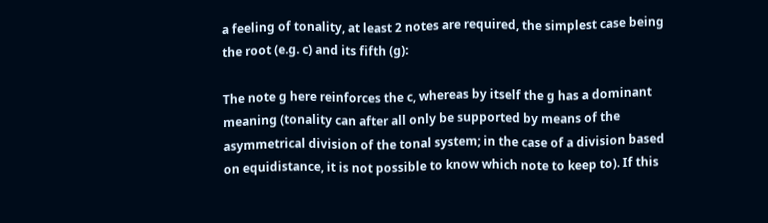a feeling of tonality, at least 2 notes are required, the simplest case being the root (e.g. c) and its fifth (g):

The note g here reinforces the c, whereas by itself the g has a dominant meaning (tonality can after all only be supported by means of the asymmetrical division of the tonal system; in the case of a division based on equidistance, it is not possible to know which note to keep to). If this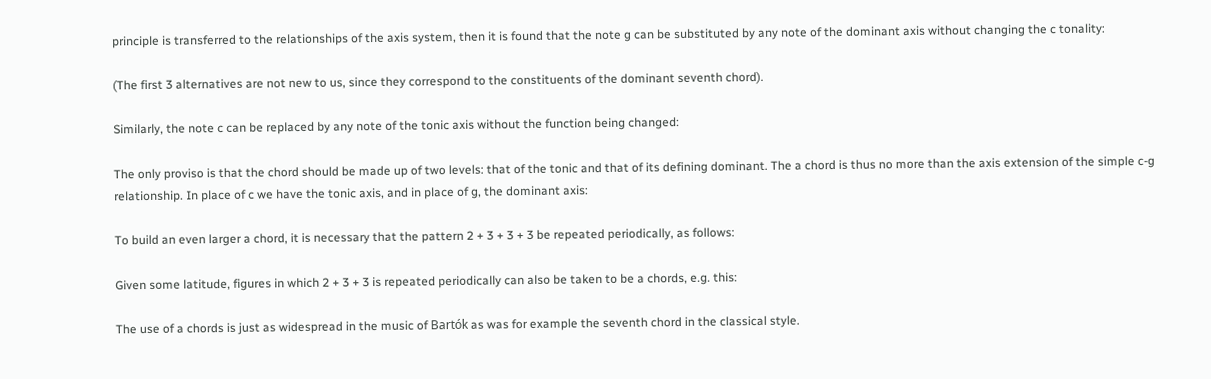principle is transferred to the relationships of the axis system, then it is found that the note g can be substituted by any note of the dominant axis without changing the c tonality:

(The first 3 alternatives are not new to us, since they correspond to the constituents of the dominant seventh chord).

Similarly, the note c can be replaced by any note of the tonic axis without the function being changed:

The only proviso is that the chord should be made up of two levels: that of the tonic and that of its defining dominant. The a chord is thus no more than the axis extension of the simple c-g relationship. In place of c we have the tonic axis, and in place of g, the dominant axis:

To build an even larger a chord, it is necessary that the pattern 2 + 3 + 3 + 3 be repeated periodically, as follows:

Given some latitude, figures in which 2 + 3 + 3 is repeated periodically can also be taken to be a chords, e.g. this:

The use of a chords is just as widespread in the music of Bartók as was for example the seventh chord in the classical style.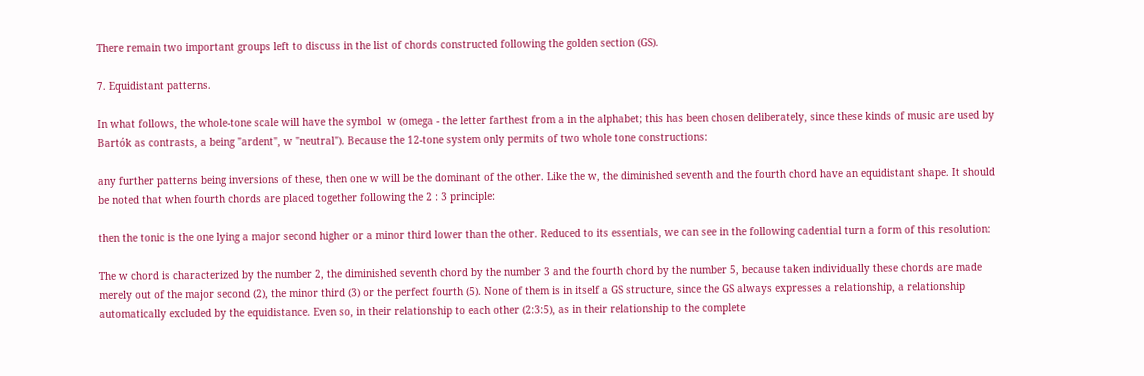There remain two important groups left to discuss in the list of chords constructed following the golden section (GS).

7. Equidistant patterns.

In what follows, the whole-tone scale will have the symbol  w (omega - the letter farthest from a in the alphabet; this has been chosen deliberately, since these kinds of music are used by Bartók as contrasts, a being "ardent", w "neutral"). Because the 12-tone system only permits of two whole tone constructions:

any further patterns being inversions of these, then one w will be the dominant of the other. Like the w, the diminished seventh and the fourth chord have an equidistant shape. It should be noted that when fourth chords are placed together following the 2 : 3 principle:

then the tonic is the one lying a major second higher or a minor third lower than the other. Reduced to its essentials, we can see in the following cadential turn a form of this resolution:

The w chord is characterized by the number 2, the diminished seventh chord by the number 3 and the fourth chord by the number 5, because taken individually these chords are made merely out of the major second (2), the minor third (3) or the perfect fourth (5). None of them is in itself a GS structure, since the GS always expresses a relationship, a relationship automatically excluded by the equidistance. Even so, in their relationship to each other (2:3:5), as in their relationship to the complete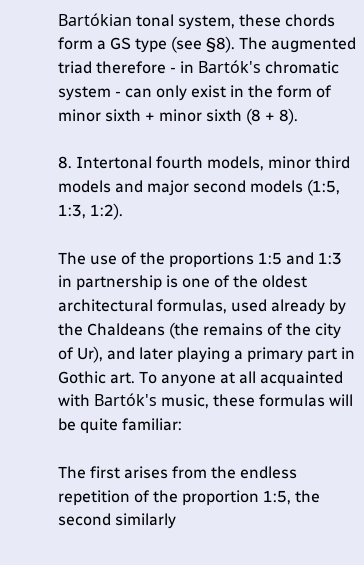Bartókian tonal system, these chords form a GS type (see §8). The augmented triad therefore - in Bartók's chromatic system - can only exist in the form of minor sixth + minor sixth (8 + 8).

8. Intertonal fourth models, minor third models and major second models (1:5, 1:3, 1:2).

The use of the proportions 1:5 and 1:3 in partnership is one of the oldest architectural formulas, used already by the Chaldeans (the remains of the city of Ur), and later playing a primary part in Gothic art. To anyone at all acquainted with Bartók's music, these formulas will be quite familiar:

The first arises from the endless repetition of the proportion 1:5, the second similarly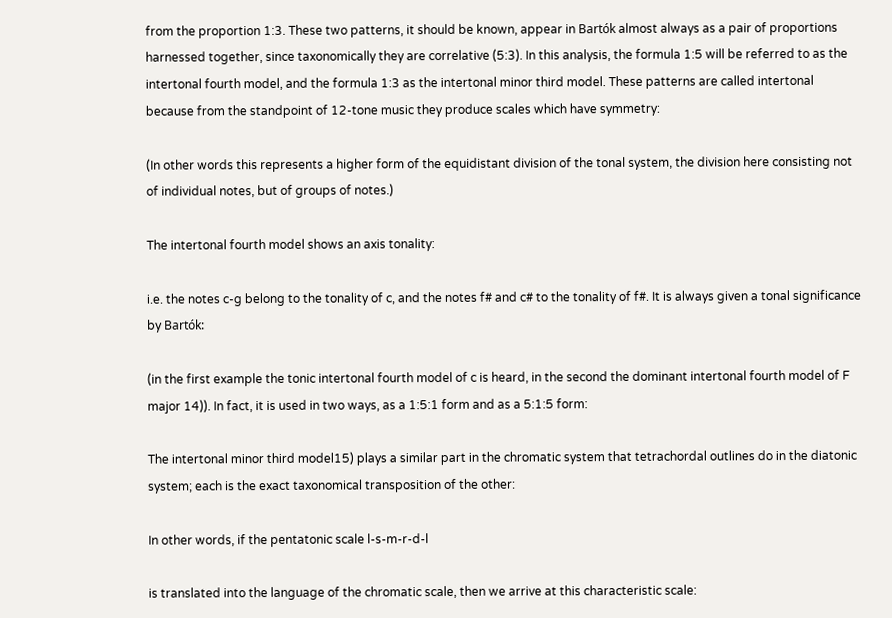from the proportion 1:3. These two patterns, it should be known, appear in Bartók almost always as a pair of proportions harnessed together, since taxonomically they are correlative (5:3). In this analysis, the formula 1:5 will be referred to as the intertonal fourth model, and the formula 1:3 as the intertonal minor third model. These patterns are called intertonal because from the standpoint of 12-tone music they produce scales which have symmetry:

(In other words this represents a higher form of the equidistant division of the tonal system, the division here consisting not of individual notes, but of groups of notes.)

The intertonal fourth model shows an axis tonality:

i.e. the notes c-g belong to the tonality of c, and the notes f# and c# to the tonality of f#. It is always given a tonal significance by Bartók:

(in the first example the tonic intertonal fourth model of c is heard, in the second the dominant intertonal fourth model of F major 14)). In fact, it is used in two ways, as a 1:5:1 form and as a 5:1:5 form:

The intertonal minor third model15) plays a similar part in the chromatic system that tetrachordal outlines do in the diatonic system; each is the exact taxonomical transposition of the other:

In other words, if the pentatonic scale l-s-m-r-d-l

is translated into the language of the chromatic scale, then we arrive at this characteristic scale: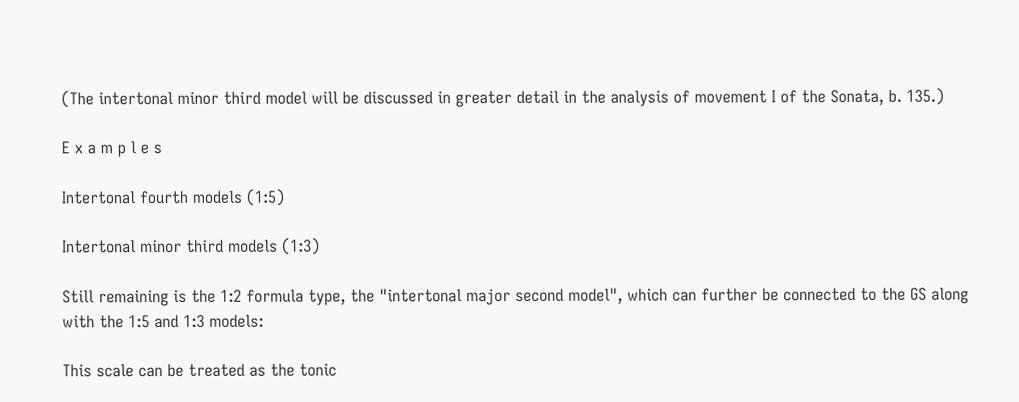(The intertonal minor third model will be discussed in greater detail in the analysis of movement I of the Sonata, b. 135.)

E x a m p l e s

Intertonal fourth models (1:5)

Intertonal minor third models (1:3)

Still remaining is the 1:2 formula type, the "intertonal major second model", which can further be connected to the GS along with the 1:5 and 1:3 models:

This scale can be treated as the tonic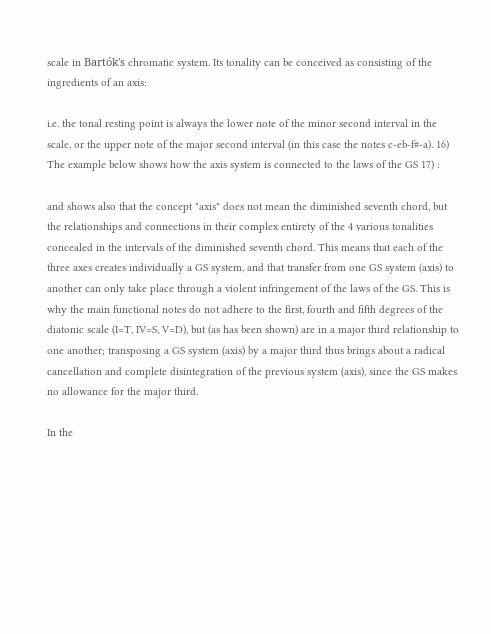scale in Bartók's chromatic system. Its tonality can be conceived as consisting of the ingredients of an axis:

i.e. the tonal resting point is always the lower note of the minor second interval in the scale, or the upper note of the major second interval (in this case the notes c-eb-f#-a). 16) The example below shows how the axis system is connected to the laws of the GS 17) :

and shows also that the concept "axis" does not mean the diminished seventh chord, but the relationships and connections in their complex entirety of the 4 various tonalities concealed in the intervals of the diminished seventh chord. This means that each of the three axes creates individually a GS system, and that transfer from one GS system (axis) to another can only take place through a violent infringement of the laws of the GS. This is why the main functional notes do not adhere to the first, fourth and fifth degrees of the diatonic scale (I=T, IV=S, V=D), but (as has been shown) are in a major third relationship to one another; transposing a GS system (axis) by a major third thus brings about a radical cancellation and complete disintegration of the previous system (axis), since the GS makes no allowance for the major third.

In the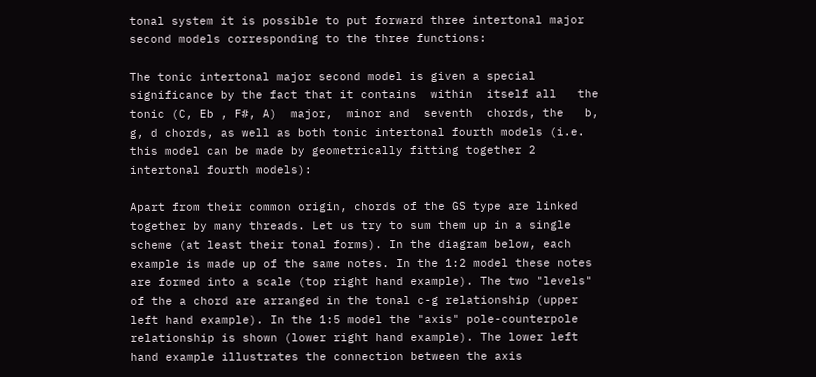tonal system it is possible to put forward three intertonal major second models corresponding to the three functions:

The tonic intertonal major second model is given a special significance by the fact that it contains  within  itself all   the tonic (C, Eb , F#, A)  major,  minor and  seventh  chords, the   b,   g, d chords, as well as both tonic intertonal fourth models (i.e. this model can be made by geometrically fitting together 2 intertonal fourth models):

Apart from their common origin, chords of the GS type are linked together by many threads. Let us try to sum them up in a single scheme (at least their tonal forms). In the diagram below, each example is made up of the same notes. In the 1:2 model these notes are formed into a scale (top right hand example). The two "levels" of the a chord are arranged in the tonal c-g relationship (upper left hand example). In the 1:5 model the "axis" pole-counterpole relationship is shown (lower right hand example). The lower left hand example illustrates the connection between the axis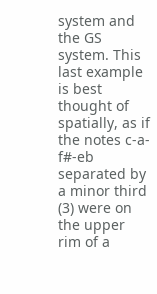system and the GS system. This last example is best thought of spatially, as if the notes c-a-f#-eb separated by a minor third (3) were on the upper rim of a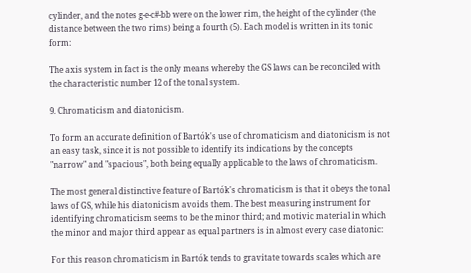cylinder, and the notes g-e-c#-bb were on the lower rim, the height of the cylinder (the distance between the two rims) being a fourth (5). Each model is written in its tonic form:

The axis system in fact is the only means whereby the GS laws can be reconciled with the characteristic number 12 of the tonal system.

9. Chromaticism and diatonicism.

To form an accurate definition of Bartók's use of chromaticism and diatonicism is not an easy task, since it is not possible to identify its indications by the concepts "narrow" and "spacious", both being equally applicable to the laws of chromaticism.

The most general distinctive feature of Bartók's chromaticism is that it obeys the tonal laws of GS, while his diatonicism avoids them. The best measuring instrument for identifying chromaticism seems to be the minor third; and motivic material in which the minor and major third appear as equal partners is in almost every case diatonic:

For this reason chromaticism in Bartók tends to gravitate towards scales which are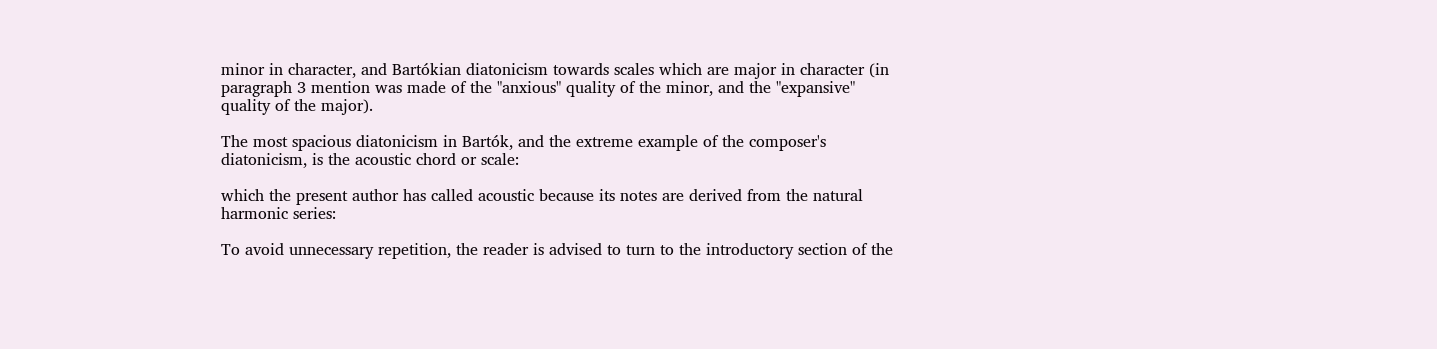minor in character, and Bartókian diatonicism towards scales which are major in character (in paragraph 3 mention was made of the "anxious" quality of the minor, and the "expansive" quality of the major).

The most spacious diatonicism in Bartók, and the extreme example of the composer's diatonicism, is the acoustic chord or scale:

which the present author has called acoustic because its notes are derived from the natural harmonic series:

To avoid unnecessary repetition, the reader is advised to turn to the introductory section of the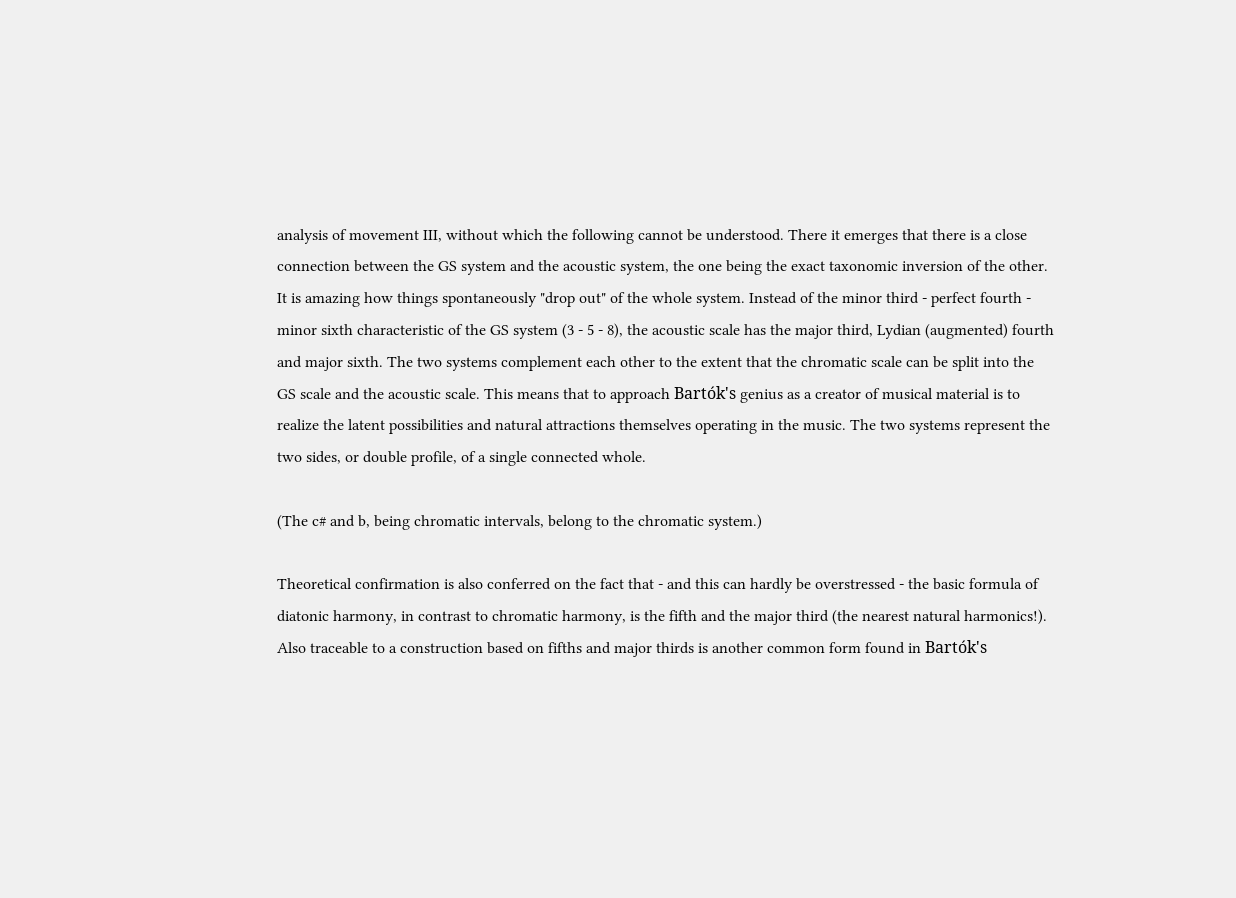analysis of movement III, without which the following cannot be understood. There it emerges that there is a close connection between the GS system and the acoustic system, the one being the exact taxonomic inversion of the other. It is amazing how things spontaneously "drop out" of the whole system. Instead of the minor third - perfect fourth - minor sixth characteristic of the GS system (3 - 5 - 8), the acoustic scale has the major third, Lydian (augmented) fourth and major sixth. The two systems complement each other to the extent that the chromatic scale can be split into the GS scale and the acoustic scale. This means that to approach Bartók's genius as a creator of musical material is to realize the latent possibilities and natural attractions themselves operating in the music. The two systems represent the two sides, or double profile, of a single connected whole.

(The c# and b, being chromatic intervals, belong to the chromatic system.)

Theoretical confirmation is also conferred on the fact that - and this can hardly be overstressed - the basic formula of diatonic harmony, in contrast to chromatic harmony, is the fifth and the major third (the nearest natural harmonics!). Also traceable to a construction based on fifths and major thirds is another common form found in Bartók's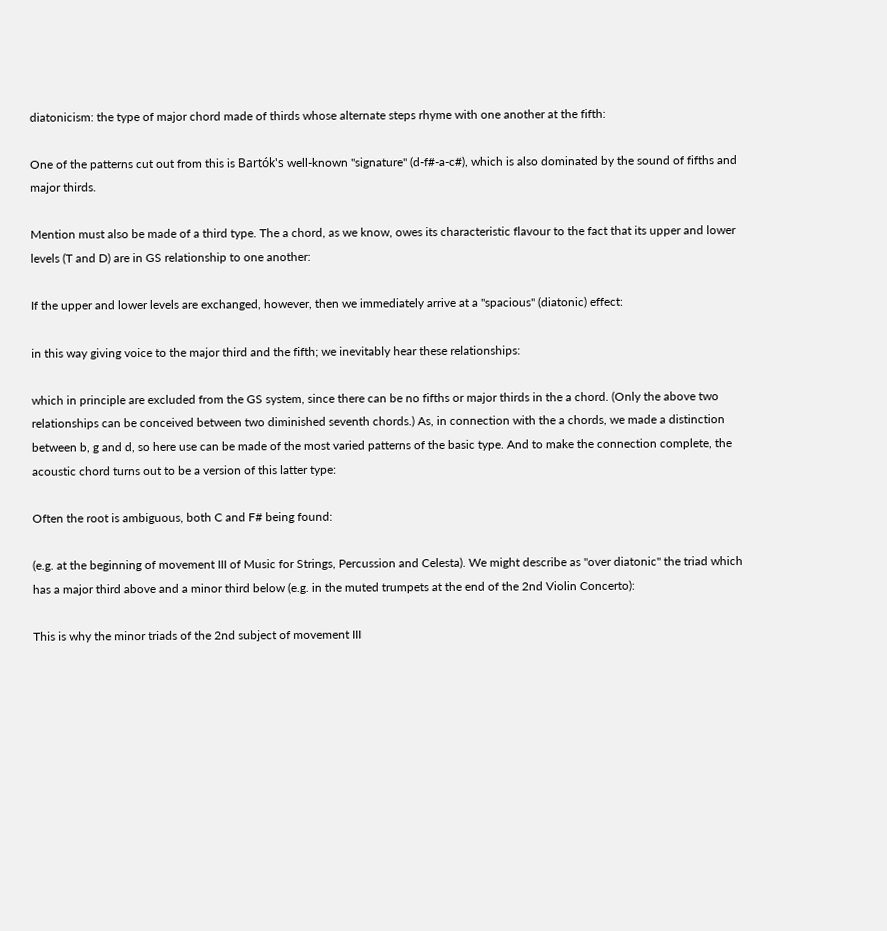diatonicism: the type of major chord made of thirds whose alternate steps rhyme with one another at the fifth:

One of the patterns cut out from this is Bartók's well-known "signature" (d-f#-a-c#), which is also dominated by the sound of fifths and major thirds.

Mention must also be made of a third type. The a chord, as we know, owes its characteristic flavour to the fact that its upper and lower levels (T and D) are in GS relationship to one another:

If the upper and lower levels are exchanged, however, then we immediately arrive at a "spacious" (diatonic) effect:

in this way giving voice to the major third and the fifth; we inevitably hear these relationships:

which in principle are excluded from the GS system, since there can be no fifths or major thirds in the a chord. (Only the above two relationships can be conceived between two diminished seventh chords.) As, in connection with the a chords, we made a distinction between b, g and d, so here use can be made of the most varied patterns of the basic type. And to make the connection complete, the acoustic chord turns out to be a version of this latter type:

Often the root is ambiguous, both C and F# being found:

(e.g. at the beginning of movement III of Music for Strings, Percussion and Celesta). We might describe as "over diatonic" the triad which has a major third above and a minor third below (e.g. in the muted trumpets at the end of the 2nd Violin Concerto):

This is why the minor triads of the 2nd subject of movement III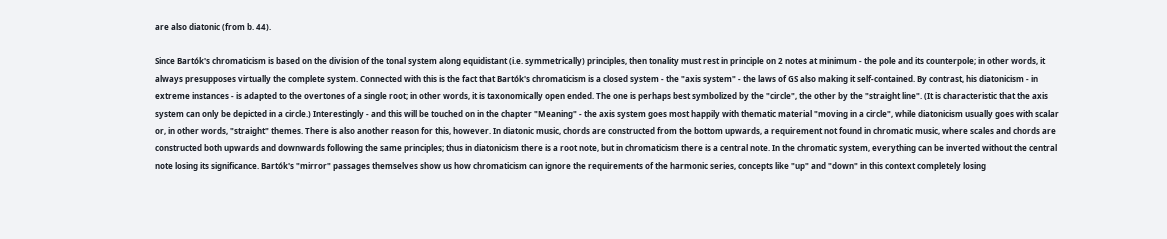are also diatonic (from b. 44).

Since Bartók's chromaticism is based on the division of the tonal system along equidistant (i.e. symmetrically) principles, then tonality must rest in principle on 2 notes at minimum - the pole and its counterpole; in other words, it always presupposes virtually the complete system. Connected with this is the fact that Bartók's chromaticism is a closed system - the "axis system" - the laws of GS also making it self-contained. By contrast, his diatonicism - in extreme instances - is adapted to the overtones of a single root; in other words, it is taxonomically open ended. The one is perhaps best symbolized by the "circle", the other by the "straight line". (It is characteristic that the axis system can only be depicted in a circle.) Interestingly - and this will be touched on in the chapter "Meaning" - the axis system goes most happily with thematic material "moving in a circle", while diatonicism usually goes with scalar or, in other words, "straight" themes. There is also another reason for this, however. In diatonic music, chords are constructed from the bottom upwards, a requirement not found in chromatic music, where scales and chords are constructed both upwards and downwards following the same principles; thus in diatonicism there is a root note, but in chromaticism there is a central note. In the chromatic system, everything can be inverted without the central note losing its significance. Bartók's "mirror" passages themselves show us how chromaticism can ignore the requirements of the harmonic series, concepts like "up" and "down" in this context completely losing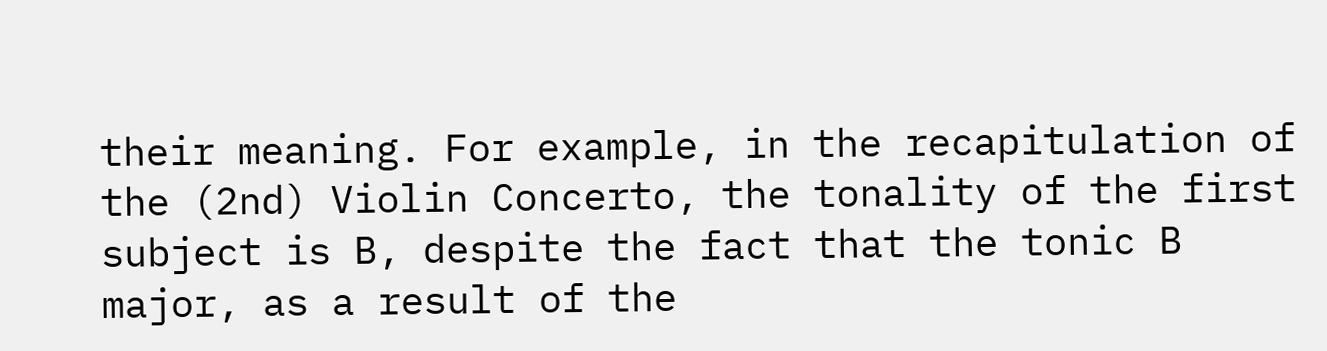their meaning. For example, in the recapitulation of the (2nd) Violin Concerto, the tonality of the first subject is B, despite the fact that the tonic B major, as a result of the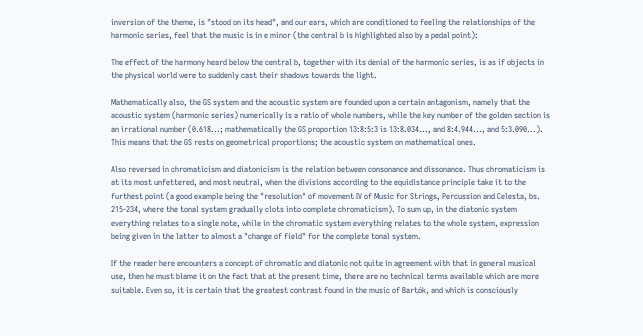inversion of the theme, is "stood on its head", and our ears, which are conditioned to feeling the relationships of the harmonic series, feel that the music is in e minor (the central b is highlighted also by a pedal point):

The effect of the harmony heard below the central b, together with its denial of the harmonic series, is as if objects in the physical world were to suddenly cast their shadows towards the light.

Mathematically also, the GS system and the acoustic system are founded upon a certain antagonism, namely that the acoustic system (harmonic series) numerically is a ratio of whole numbers, while the key number of the golden section is an irrational number (0.618...; mathematically the GS proportion 13:8:5:3 is 13:8.034..., and 8:4.944..., and 5:3.090...). This means that the GS rests on geometrical proportions; the acoustic system on mathematical ones.

Also reversed in chromaticism and diatonicism is the relation between consonance and dissonance. Thus chromaticism is at its most unfettered, and most neutral, when the divisions according to the equidistance principle take it to the furthest point (a good example being the "resolution" of movement IV of Music for Strings, Percussion and Celesta, bs. 215-234, where the tonal system gradually clots into complete chromaticism). To sum up, in the diatonic system everything relates to a single note, while in the chromatic system everything relates to the whole system, expression being given in the latter to almost a "change of field" for the complete tonal system.

If the reader here encounters a concept of chromatic and diatonic not quite in agreement with that in general musical use, then he must blame it on the fact that at the present time, there are no technical terms available which are more suitable. Even so, it is certain that the greatest contrast found in the music of Bartók, and which is consciously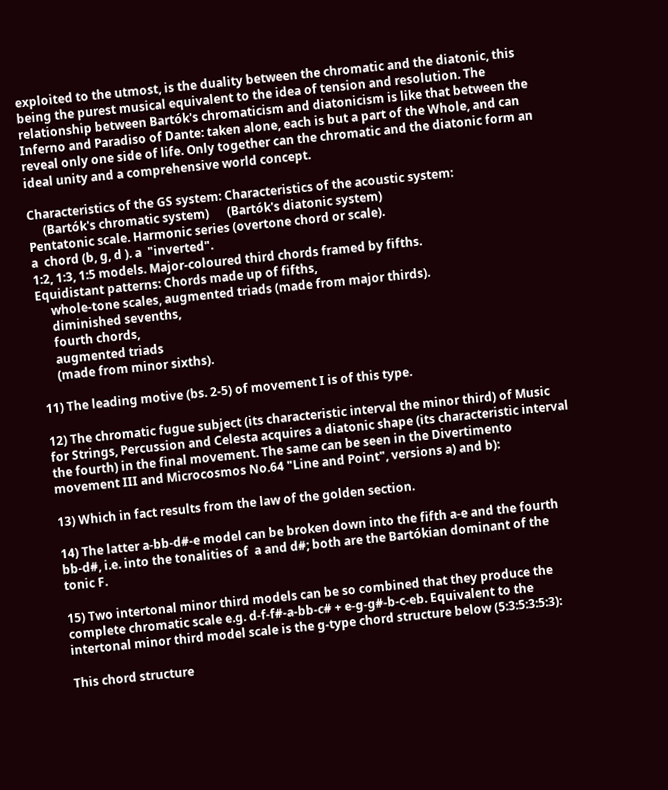exploited to the utmost, is the duality between the chromatic and the diatonic, this being the purest musical equivalent to the idea of tension and resolution. The relationship between Bartók's chromaticism and diatonicism is like that between the Inferno and Paradiso of Dante: taken alone, each is but a part of the Whole, and can reveal only one side of life. Only together can the chromatic and the diatonic form an ideal unity and a comprehensive world concept.

Characteristics of the GS system: Characteristics of the acoustic system:
     (Bartók's chromatic system)      (Bartók's diatonic system)
Pentatonic scale. Harmonic series (overtone chord or scale).
a  chord (b, g, d ). a  "inverted".
1:2, 1:3, 1:5 models. Major-coloured third chords framed by fifths.
Equidistant patterns: Chords made up of fifths,
     whole-tone scales, augmented triads (made from major thirds).
     diminished sevenths,
     fourth chords,
     augmented triads
     (made from minor sixths).

11) The leading motive (bs. 2-5) of movement I is of this type.

12) The chromatic fugue subject (its characteristic interval the minor third) of Music for Strings, Percussion and Celesta acquires a diatonic shape (its characteristic interval the fourth) in the final movement. The same can be seen in the Divertimento movement III and Microcosmos No.64 "Line and Point", versions a) and b):

13) Which in fact results from the law of the golden section.

14) The latter a-bb-d#-e model can be broken down into the fifth a-e and the fourth bb-d#, i.e. into the tonalities of  a and d#; both are the Bartókian dominant of the tonic F.

15) Two intertonal minor third models can be so combined that they produce the complete chromatic scale e.g. d-f-f#-a-bb-c# + e-g-g#-b-c-eb. Equivalent to the intertonal minor third model scale is the g-type chord structure below (5:3:5:3:5:3):

This chord structure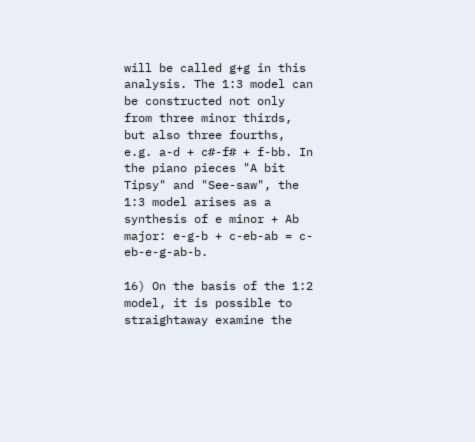will be called g+g in this analysis. The 1:3 model can be constructed not only from three minor thirds, but also three fourths, e.g. a-d + c#-f# + f-bb. In the piano pieces "A bit Tipsy" and "See-saw", the 1:3 model arises as a synthesis of e minor + Ab major: e-g-b + c-eb-ab = c-eb-e-g-ab-b.

16) On the basis of the 1:2 model, it is possible to straightaway examine the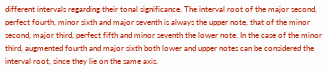different intervals regarding their tonal significance. The interval root of the major second, perfect fourth, minor sixth and major seventh is always the upper note, that of the minor second, major third, perfect fifth and minor seventh the lower note. In the case of the minor third, augmented fourth and major sixth both lower and upper notes can be considered the interval root, since they lie on the same axis.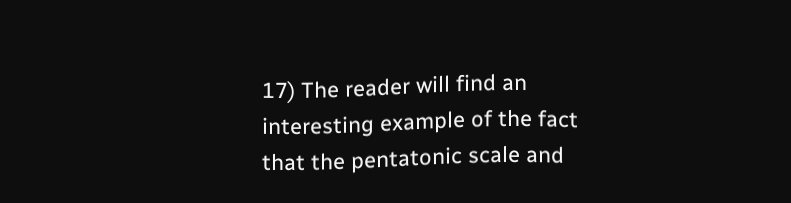17) The reader will find an interesting example of the fact that the pentatonic scale and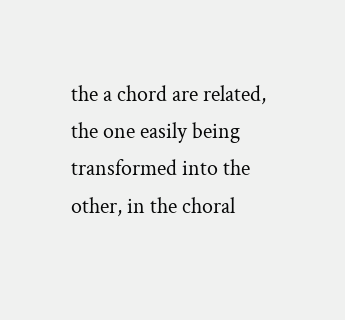the a chord are related, the one easily being transformed into the other, in the choral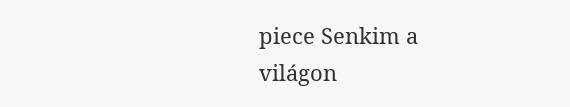piece Senkim a világon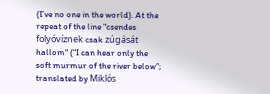(I’ve no one in the world). At the repeat of the line "csendes folyóvíznek csak zúgását hallom" (”I can hear only the soft murmur of the river below”; translated by Miklós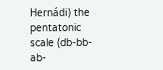Hernádi) the pentatonic scale (db-bb-ab-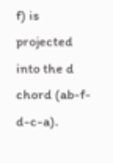f) is projected into the d  chord (ab-f-d-c-a).